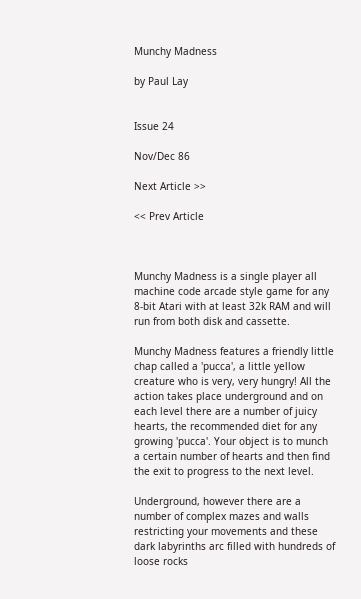Munchy Madness

by Paul Lay


Issue 24

Nov/Dec 86

Next Article >>

<< Prev Article



Munchy Madness is a single player all machine code arcade style game for any 8-bit Atari with at least 32k RAM and will run from both disk and cassette.

Munchy Madness features a friendly little chap called a 'pucca', a little yellow creature who is very, very hungry! All the action takes place underground and on each level there are a number of juicy hearts, the recommended diet for any growing 'pucca'. Your object is to munch a certain number of hearts and then find the exit to progress to the next level.

Underground, however there are a number of complex mazes and walls restricting your movements and these dark labyrinths arc filled with hundreds of loose rocks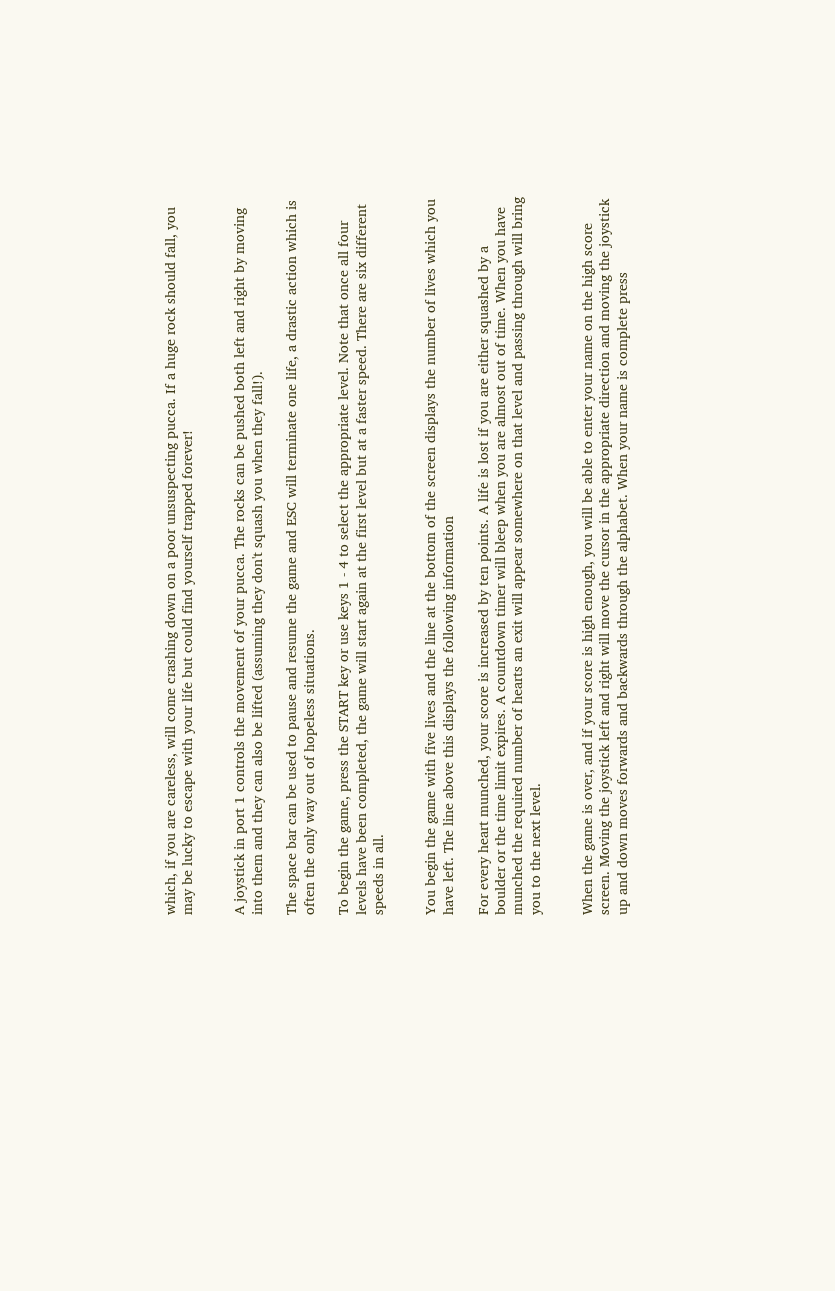which, if you are careless, will come crashing down on a poor unsuspecting pucca. If a huge rock should fall, you may be lucky to escape with your life but could find yourself trapped forever!


A joystick in port 1 controls the movement of your pucca. The rocks can be pushed both left and right by moving into them and they can also be lifted (assuming they don't squash you when they fall!).

The space bar can be used to pause and resume the game and ESC will terminate one life, a drastic action which is often the only way out of hopeless situations.

To begin the game, press the START key or use keys 1 - 4 to select the appropriate level. Note that once all four levels have been completed, the game will start again at the first level but at a faster speed. There are six different speeds in all.


You begin the game with five lives and the line at the bottom of the screen displays the number of lives which you have left. The line above this displays the following information

For every heart munched, your score is increased by ten points. A life is lost if you are either squashed by a boulder or the time limit expires. A countdown timer will bleep when you are almost out of time. When you have munched the required number of hearts an exit will appear somewhere on that level and passing through will bring you to the next level.


When the game is over, and if your score is high enough, you will be able to enter your name on the high score screen. Moving the joystick left and right will move the cursor in the appropriate direction and moving the joystick up and down moves forwards and backwards through the alphabet. When your name is complete press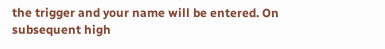the trigger and your name will be entered. On subsequent high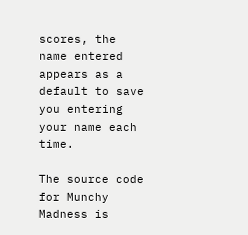scores, the name entered appears as a default to save you entering your name each time.

The source code for Munchy Madness is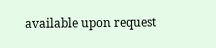available upon request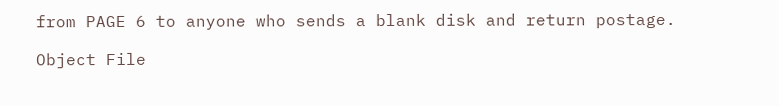from PAGE 6 to anyone who sends a blank disk and return postage.

Object File